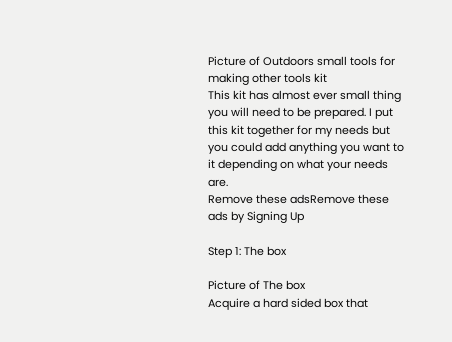Picture of Outdoors small tools for making other tools kit
This kit has almost ever small thing you will need to be prepared. I put this kit together for my needs but you could add anything you want to it depending on what your needs are.
Remove these adsRemove these ads by Signing Up

Step 1: The box

Picture of The box
Acquire a hard sided box that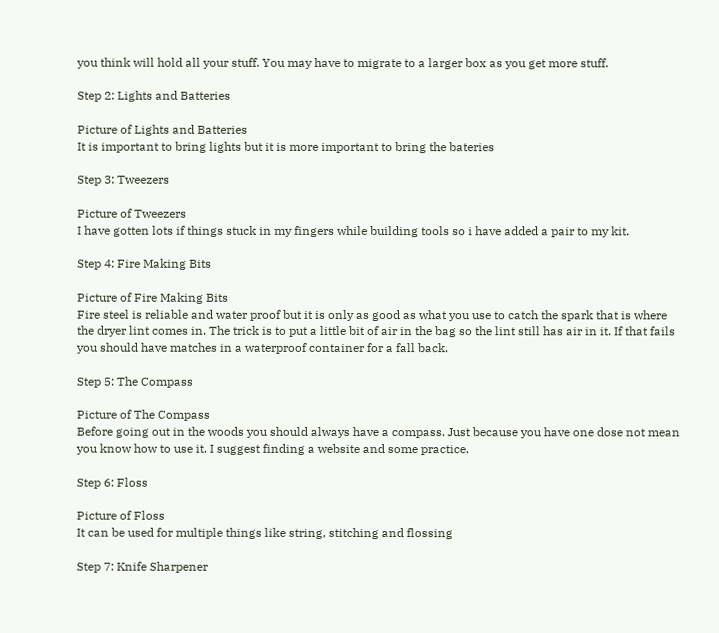you think will hold all your stuff. You may have to migrate to a larger box as you get more stuff.

Step 2: Lights and Batteries

Picture of Lights and Batteries
It is important to bring lights but it is more important to bring the bateries

Step 3: Tweezers

Picture of Tweezers
I have gotten lots if things stuck in my fingers while building tools so i have added a pair to my kit.

Step 4: Fire Making Bits

Picture of Fire Making Bits
Fire steel is reliable and water proof but it is only as good as what you use to catch the spark that is where the dryer lint comes in. The trick is to put a little bit of air in the bag so the lint still has air in it. If that fails you should have matches in a waterproof container for a fall back.

Step 5: The Compass

Picture of The Compass
Before going out in the woods you should always have a compass. Just because you have one dose not mean you know how to use it. I suggest finding a website and some practice.

Step 6: Floss

Picture of Floss
It can be used for multiple things like string, stitching and flossing

Step 7: Knife Sharpener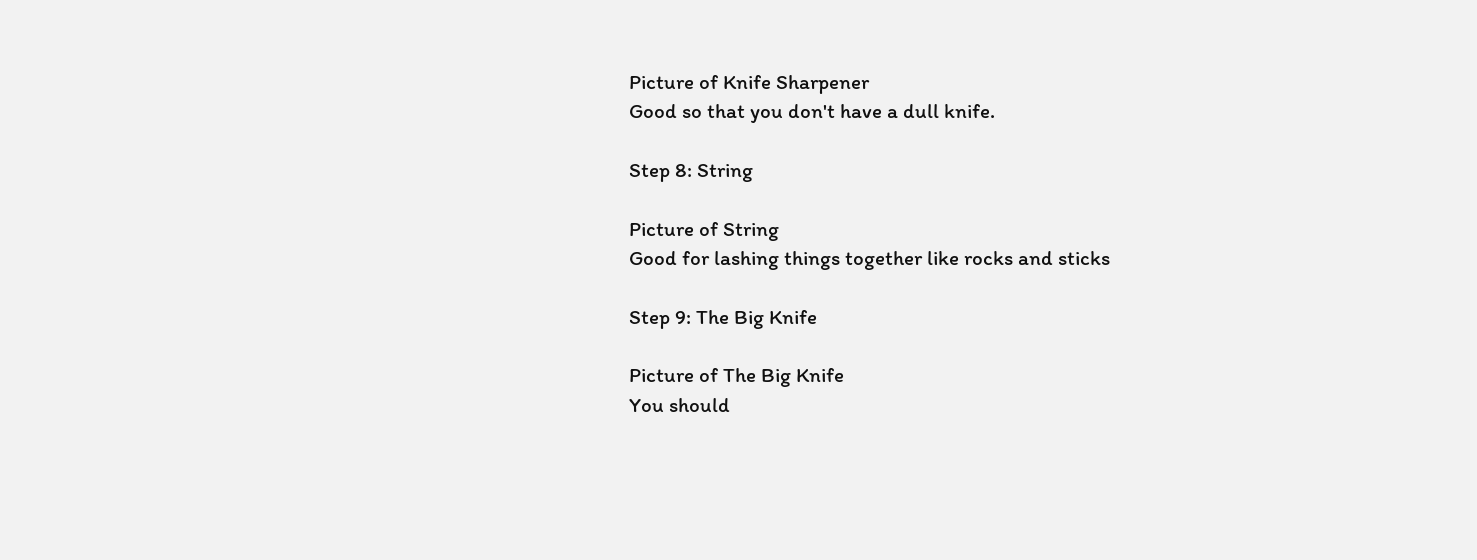Picture of Knife Sharpener
Good so that you don't have a dull knife.

Step 8: String

Picture of String
Good for lashing things together like rocks and sticks

Step 9: The Big Knife

Picture of The Big Knife
You should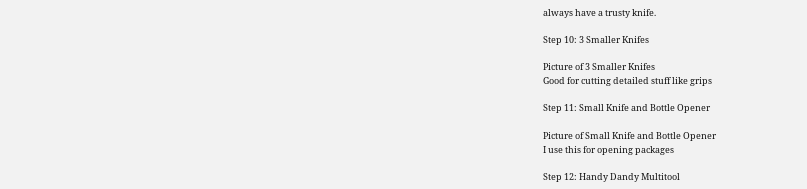always have a trusty knife.

Step 10: 3 Smaller Knifes

Picture of 3 Smaller Knifes
Good for cutting detailed stuff like grips

Step 11: Small Knife and Bottle Opener

Picture of Small Knife and Bottle Opener
I use this for opening packages

Step 12: Handy Dandy Multitool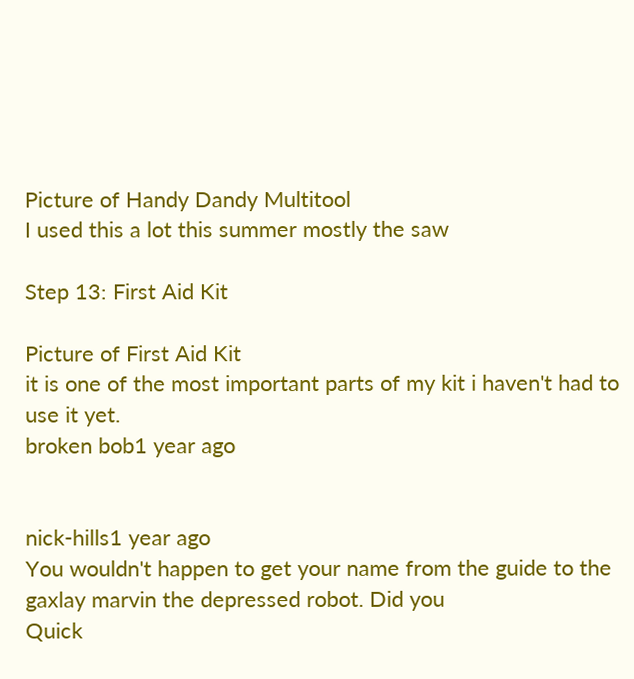Picture of Handy Dandy Multitool
I used this a lot this summer mostly the saw

Step 13: First Aid Kit

Picture of First Aid Kit
it is one of the most important parts of my kit i haven't had to use it yet.
broken bob1 year ago


nick-hills1 year ago
You wouldn't happen to get your name from the guide to the gaxlay marvin the depressed robot. Did you
Quick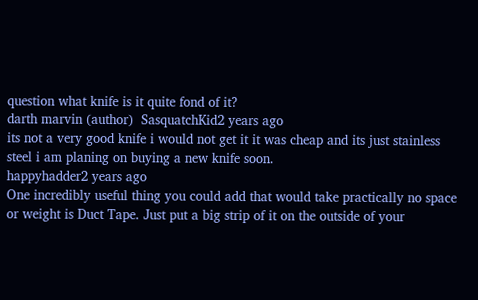question what knife is it quite fond of it?
darth marvin (author)  SasquatchKid2 years ago
its not a very good knife i would not get it it was cheap and its just stainless steel i am planing on buying a new knife soon.
happyhadder2 years ago
One incredibly useful thing you could add that would take practically no space or weight is Duct Tape. Just put a big strip of it on the outside of your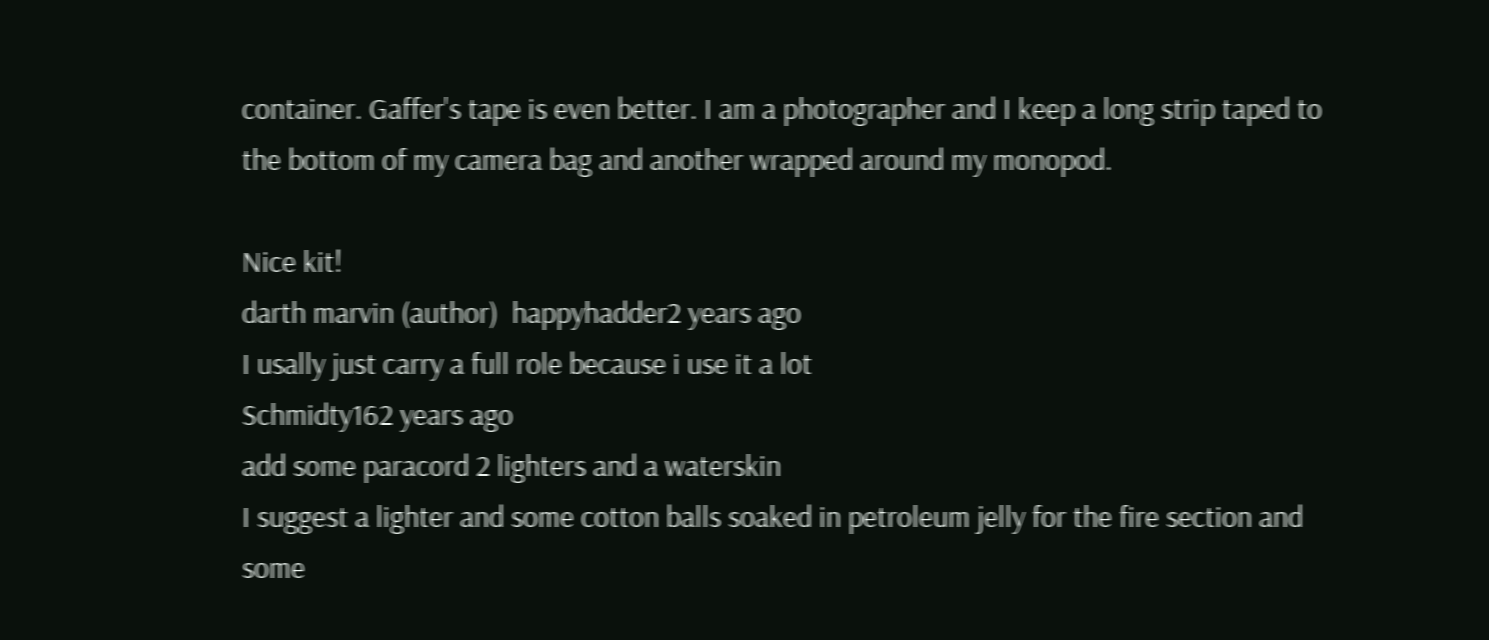container. Gaffer's tape is even better. I am a photographer and I keep a long strip taped to the bottom of my camera bag and another wrapped around my monopod.

Nice kit!
darth marvin (author)  happyhadder2 years ago
I usally just carry a full role because i use it a lot
Schmidty162 years ago
add some paracord 2 lighters and a waterskin
I suggest a lighter and some cotton balls soaked in petroleum jelly for the fire section and some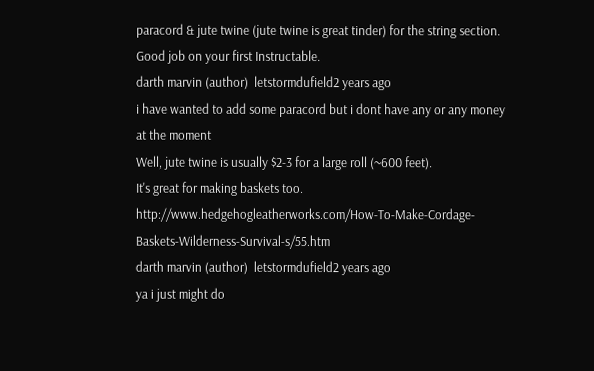paracord & jute twine (jute twine is great tinder) for the string section.
Good job on your first Instructable.
darth marvin (author)  letstormdufield2 years ago
i have wanted to add some paracord but i dont have any or any money at the moment
Well, jute twine is usually $2-3 for a large roll (~600 feet).
It's great for making baskets too. http://www.hedgehogleatherworks.com/How-To-Make-Cordage-Baskets-Wilderness-Survival-s/55.htm
darth marvin (author)  letstormdufield2 years ago
ya i just might do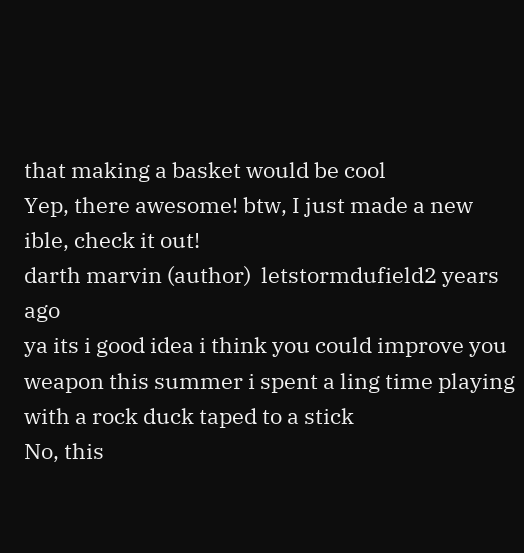that making a basket would be cool
Yep, there awesome! btw, I just made a new ible, check it out!
darth marvin (author)  letstormdufield2 years ago
ya its i good idea i think you could improve you weapon this summer i spent a ling time playing with a rock duck taped to a stick
No, this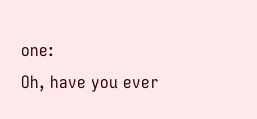one:
Oh, have you ever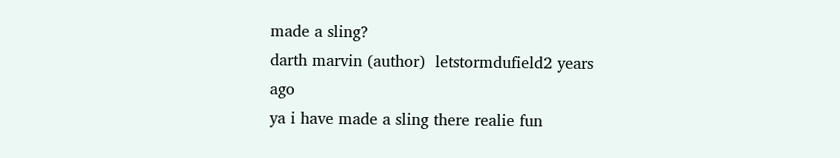made a sling?
darth marvin (author)  letstormdufield2 years ago
ya i have made a sling there realie fun